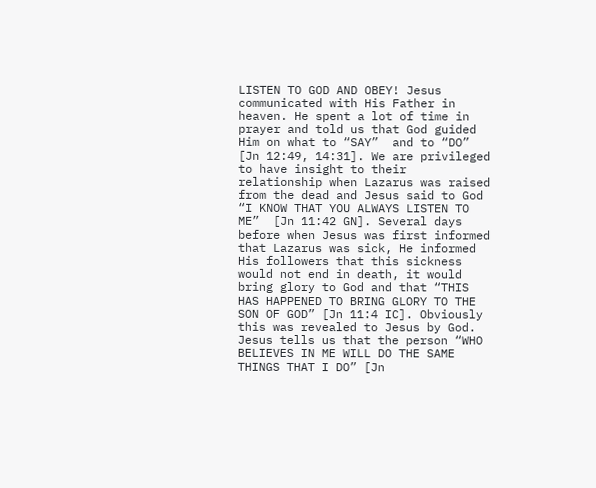LISTEN TO GOD AND OBEY! Jesus communicated with His Father in heaven. He spent a lot of time in prayer and told us that God guided Him on what to “SAY”  and to “DO” [Jn 12:49, 14:31]. We are privileged to have insight to their relationship when Lazarus was raised from the dead and Jesus said to God “I KNOW THAT YOU ALWAYS LISTEN TO ME”  [Jn 11:42 GN]. Several days before when Jesus was first informed that Lazarus was sick, He informed His followers that this sickness would not end in death, it would bring glory to God and that “THIS HAS HAPPENED TO BRING GLORY TO THE SON OF GOD” [Jn 11:4 IC]. Obviously this was revealed to Jesus by God. Jesus tells us that the person “WHO BELIEVES IN ME WILL DO THE SAME THINGS THAT I DO” [Jn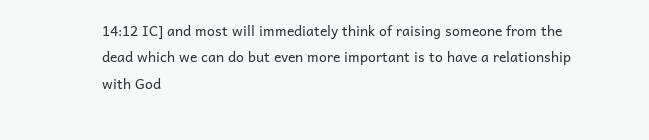14:12 IC] and most will immediately think of raising someone from the dead which we can do but even more important is to have a relationship with God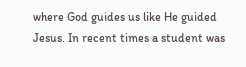where God guides us like He guided Jesus. In recent times a student was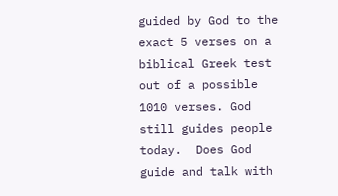guided by God to the exact 5 verses on a biblical Greek test out of a possible 1010 verses. God still guides people today.  Does God guide and talk with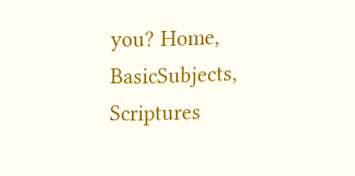you? Home, BasicSubjects, Scriptures